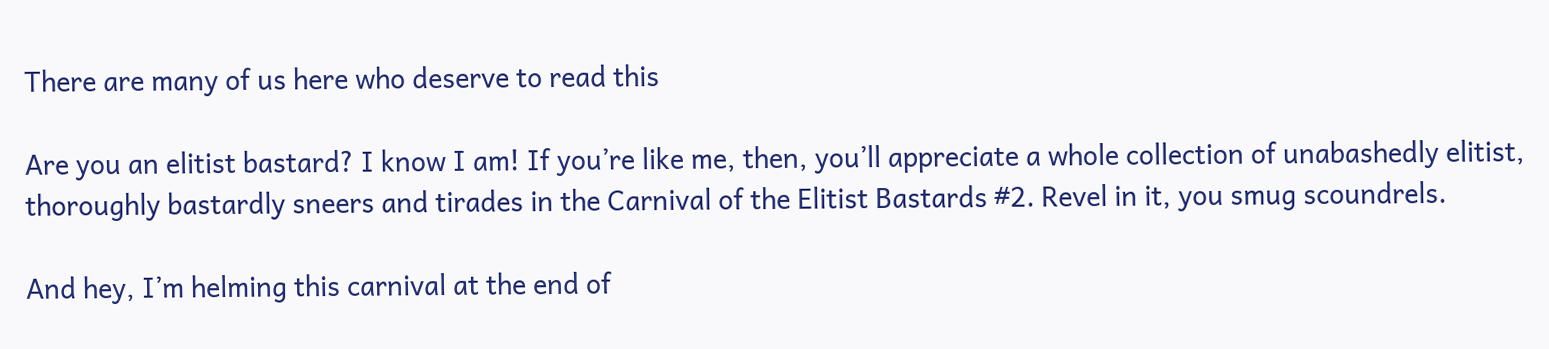There are many of us here who deserve to read this

Are you an elitist bastard? I know I am! If you’re like me, then, you’ll appreciate a whole collection of unabashedly elitist, thoroughly bastardly sneers and tirades in the Carnival of the Elitist Bastards #2. Revel in it, you smug scoundrels.

And hey, I’m helming this carnival at the end of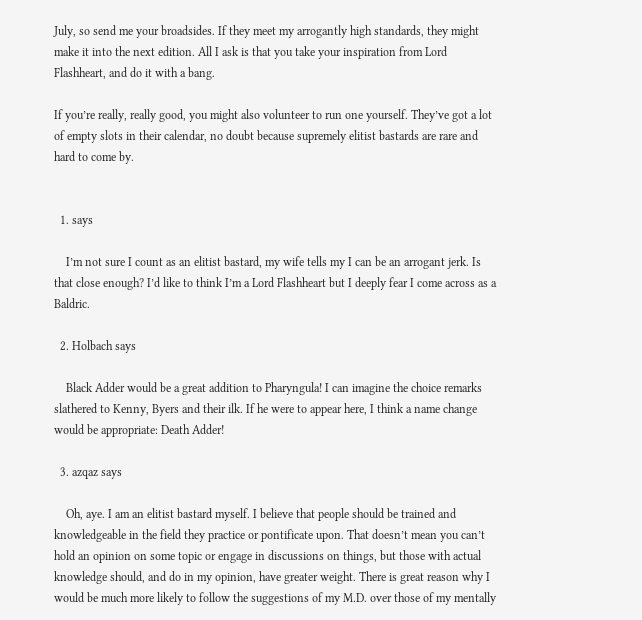July, so send me your broadsides. If they meet my arrogantly high standards, they might make it into the next edition. All I ask is that you take your inspiration from Lord Flashheart, and do it with a bang.

If you’re really, really good, you might also volunteer to run one yourself. They’ve got a lot of empty slots in their calendar, no doubt because supremely elitist bastards are rare and hard to come by.


  1. says

    I’m not sure I count as an elitist bastard, my wife tells my I can be an arrogant jerk. Is that close enough? I’d like to think I’m a Lord Flashheart but I deeply fear I come across as a Baldric.

  2. Holbach says

    Black Adder would be a great addition to Pharyngula! I can imagine the choice remarks slathered to Kenny, Byers and their ilk. If he were to appear here, I think a name change would be appropriate: Death Adder!

  3. azqaz says

    Oh, aye. I am an elitist bastard myself. I believe that people should be trained and knowledgeable in the field they practice or pontificate upon. That doesn’t mean you can’t hold an opinion on some topic or engage in discussions on things, but those with actual knowledge should, and do in my opinion, have greater weight. There is great reason why I would be much more likely to follow the suggestions of my M.D. over those of my mentally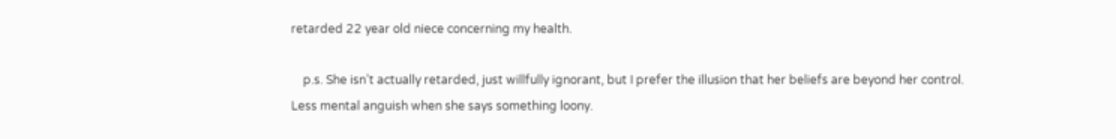retarded 22 year old niece concerning my health.

    p.s. She isn’t actually retarded, just willfully ignorant, but I prefer the illusion that her beliefs are beyond her control. Less mental anguish when she says something loony.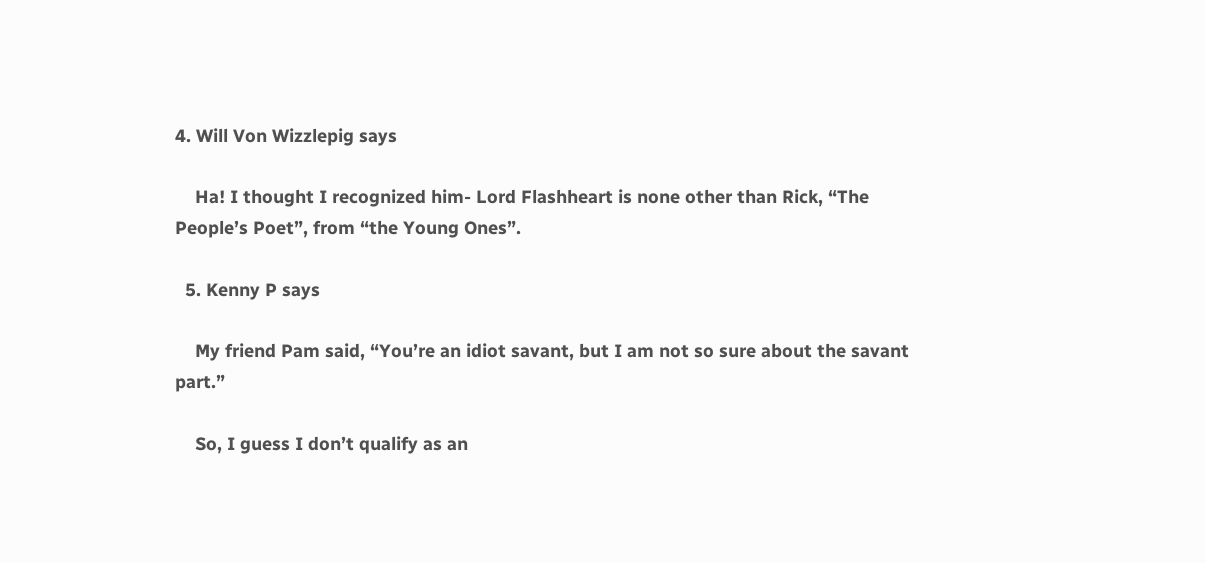4. Will Von Wizzlepig says

    Ha! I thought I recognized him- Lord Flashheart is none other than Rick, “The People’s Poet”, from “the Young Ones”.

  5. Kenny P says

    My friend Pam said, “You’re an idiot savant, but I am not so sure about the savant part.”

    So, I guess I don’t qualify as an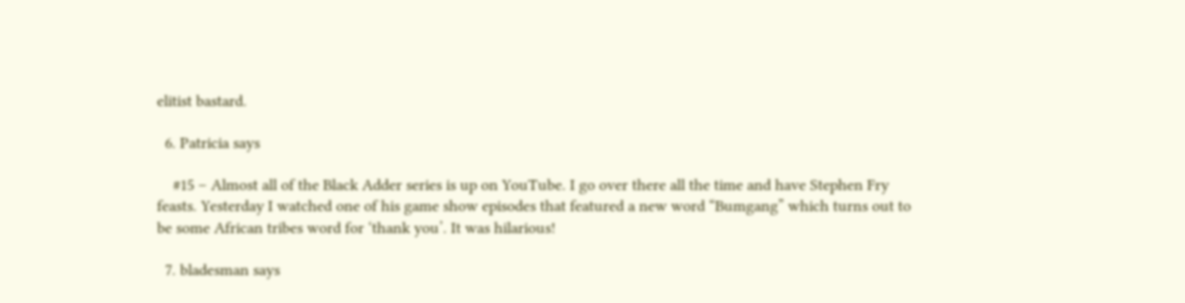elitist bastard.

  6. Patricia says

    #15 – Almost all of the Black Adder series is up on YouTube. I go over there all the time and have Stephen Fry feasts. Yesterday I watched one of his game show episodes that featured a new word “Bumgang” which turns out to be some African tribes word for ‘thank you’. It was hilarious!

  7. bladesman says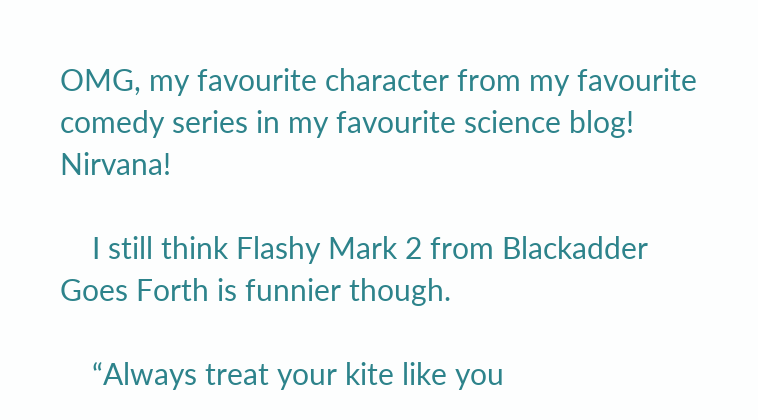OMG, my favourite character from my favourite comedy series in my favourite science blog! Nirvana!

    I still think Flashy Mark 2 from Blackadder Goes Forth is funnier though.

    “Always treat your kite like you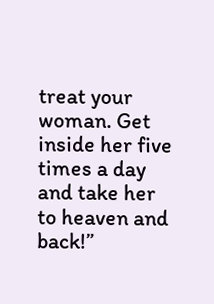treat your woman. Get inside her five times a day and take her to heaven and back!”